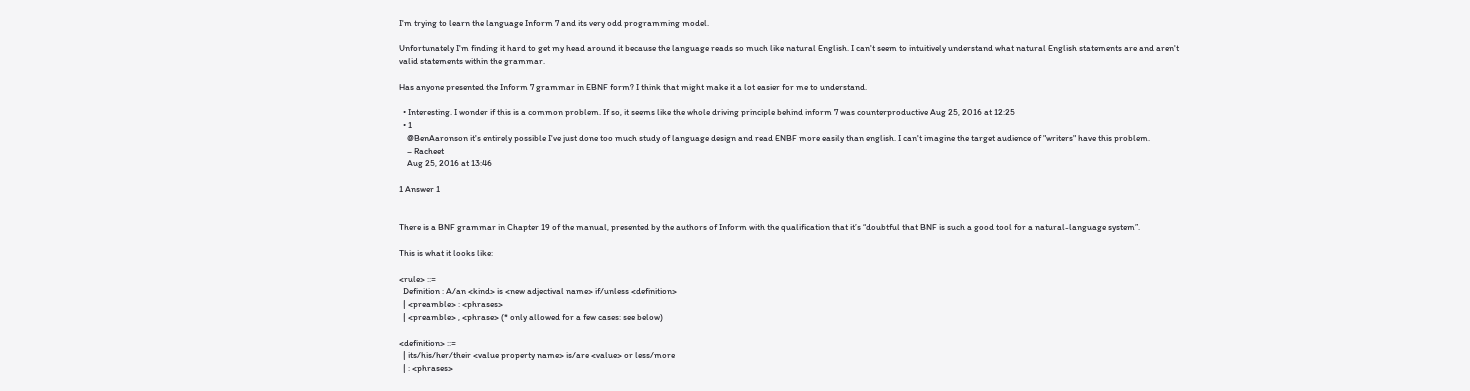I'm trying to learn the language Inform 7 and its very odd programming model.

Unfortunately I'm finding it hard to get my head around it because the language reads so much like natural English. I can't seem to intuitively understand what natural English statements are and aren't valid statements within the grammar.

Has anyone presented the Inform 7 grammar in EBNF form? I think that might make it a lot easier for me to understand.

  • Interesting. I wonder if this is a common problem. If so, it seems like the whole driving principle behind inform 7 was counterproductive Aug 25, 2016 at 12:25
  • 1
    @BenAaronson it's entirely possible I've just done too much study of language design and read ENBF more easily than english. I can't imagine the target audience of "writers" have this problem.
    – Racheet
    Aug 25, 2016 at 13:46

1 Answer 1


There is a BNF grammar in Chapter 19 of the manual, presented by the authors of Inform with the qualification that it’s “doubtful that BNF is such a good tool for a natural-language system”.

This is what it looks like:

<rule> ::=
  Definition : A/an <kind> is <new adjectival name> if/unless <definition>
  | <preamble> : <phrases>
  | <preamble> , <phrase> (* only allowed for a few cases: see below)

<definition> ::=
  | its/his/her/their <value property name> is/are <value> or less/more
  | : <phrases>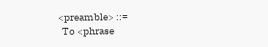<preamble> ::=
  To <phrase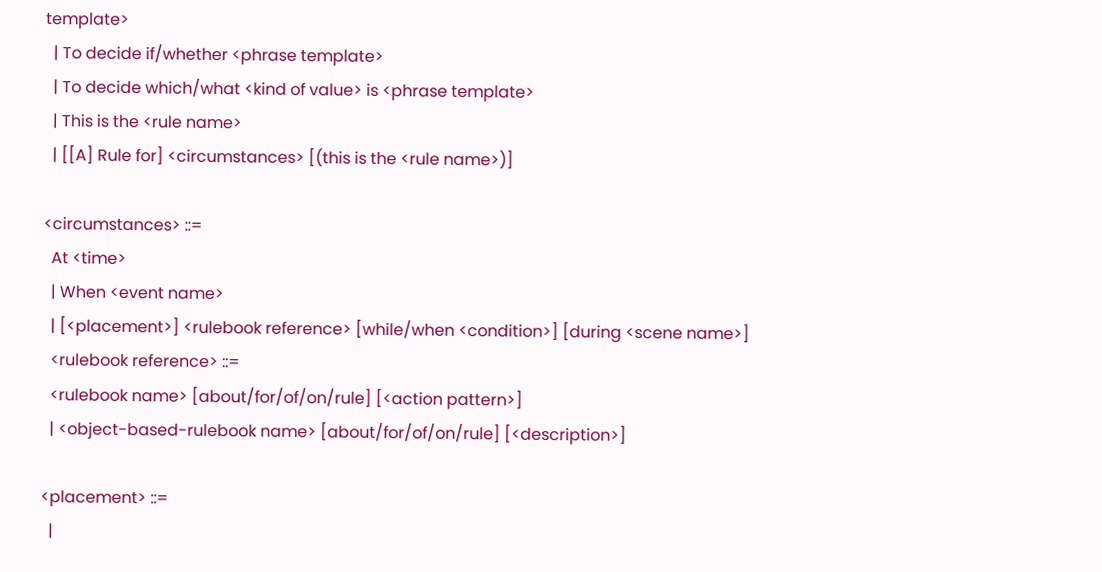template>
  | To decide if/whether <phrase template>
  | To decide which/what <kind of value> is <phrase template>
  | This is the <rule name>
  | [[A] Rule for] <circumstances> [(this is the <rule name>)]

<circumstances> ::=
  At <time>
  | When <event name>
  | [<placement>] <rulebook reference> [while/when <condition>] [during <scene name>]
  <rulebook reference> ::=
  <rulebook name> [about/for/of/on/rule] [<action pattern>]
  | <object-based-rulebook name> [about/for/of/on/rule] [<description>]

<placement> ::=
  |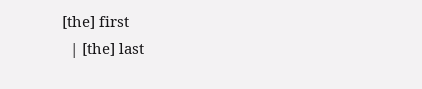[the] first
  | [the] last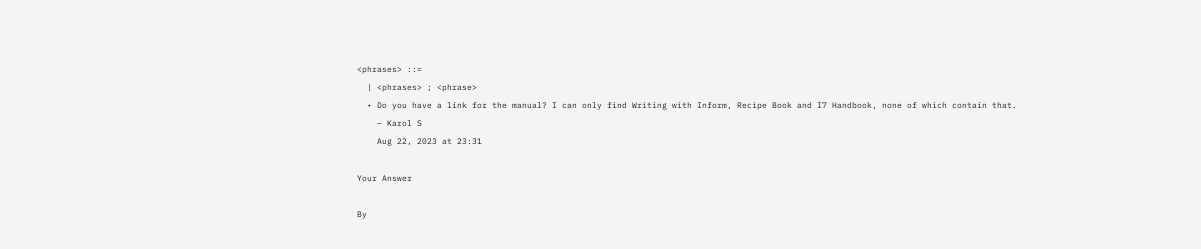<phrases> ::=
  | <phrases> ; <phrase>
  • Do you have a link for the manual? I can only find Writing with Inform, Recipe Book and I7 Handbook, none of which contain that.
    – Karol S
    Aug 22, 2023 at 23:31

Your Answer

By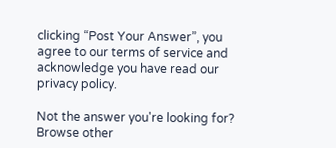clicking “Post Your Answer”, you agree to our terms of service and acknowledge you have read our privacy policy.

Not the answer you're looking for? Browse other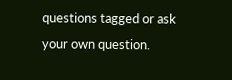questions tagged or ask your own question.